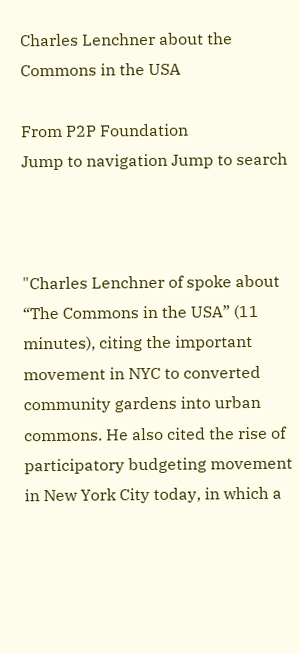Charles Lenchner about the Commons in the USA

From P2P Foundation
Jump to navigation Jump to search



"Charles Lenchner of spoke about “The Commons in the USA” (11 minutes), citing the important movement in NYC to converted community gardens into urban commons. He also cited the rise of participatory budgeting movement in New York City today, in which a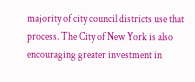majority of city council districts use that process. The City of New York is also encouraging greater investment in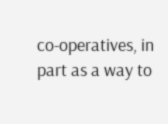co-operatives, in part as a way to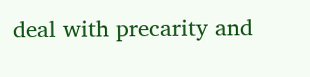deal with precarity and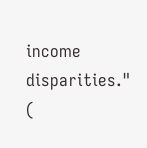income disparities." (